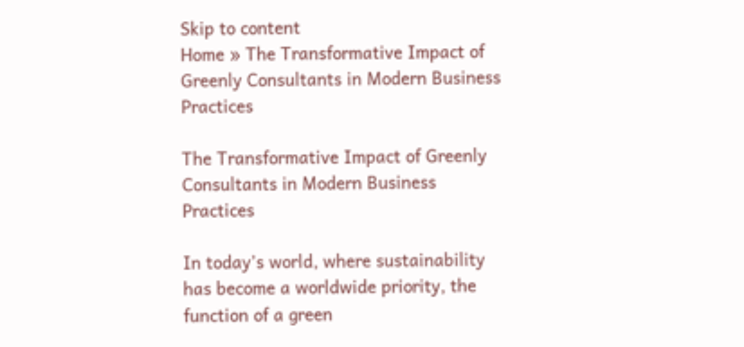Skip to content
Home » The Transformative Impact of Greenly Consultants in Modern Business Practices

The Transformative Impact of Greenly Consultants in Modern Business Practices

In today’s world, where sustainability has become a worldwide priority, the function of a green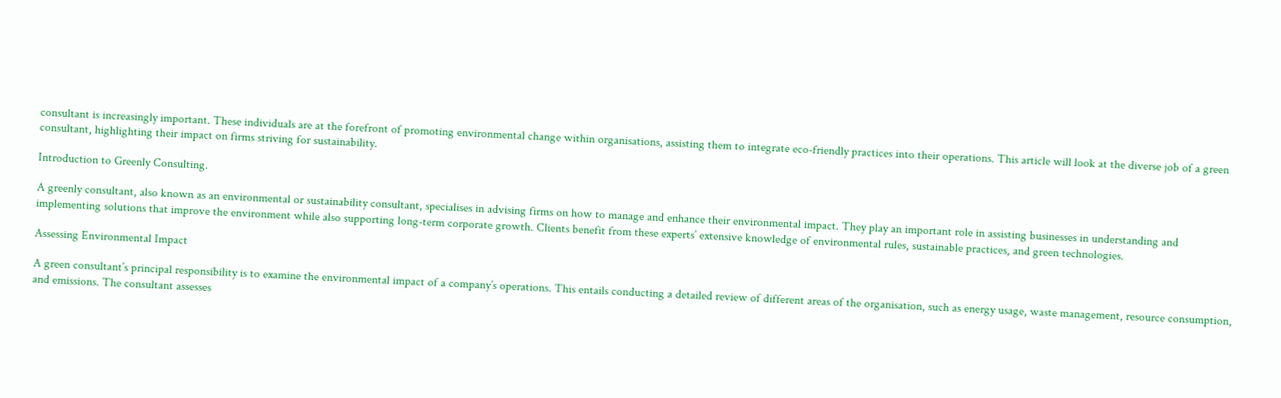consultant is increasingly important. These individuals are at the forefront of promoting environmental change within organisations, assisting them to integrate eco-friendly practices into their operations. This article will look at the diverse job of a green consultant, highlighting their impact on firms striving for sustainability.

Introduction to Greenly Consulting.

A greenly consultant, also known as an environmental or sustainability consultant, specialises in advising firms on how to manage and enhance their environmental impact. They play an important role in assisting businesses in understanding and implementing solutions that improve the environment while also supporting long-term corporate growth. Clients benefit from these experts’ extensive knowledge of environmental rules, sustainable practices, and green technologies.

Assessing Environmental Impact

A green consultant’s principal responsibility is to examine the environmental impact of a company’s operations. This entails conducting a detailed review of different areas of the organisation, such as energy usage, waste management, resource consumption, and emissions. The consultant assesses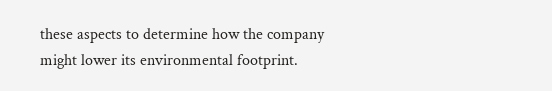these aspects to determine how the company might lower its environmental footprint.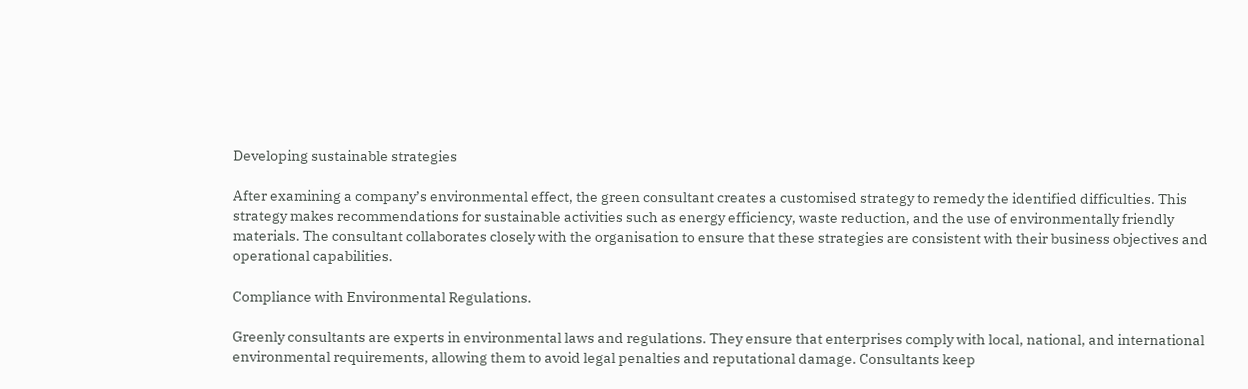Developing sustainable strategies

After examining a company’s environmental effect, the green consultant creates a customised strategy to remedy the identified difficulties. This strategy makes recommendations for sustainable activities such as energy efficiency, waste reduction, and the use of environmentally friendly materials. The consultant collaborates closely with the organisation to ensure that these strategies are consistent with their business objectives and operational capabilities.

Compliance with Environmental Regulations.

Greenly consultants are experts in environmental laws and regulations. They ensure that enterprises comply with local, national, and international environmental requirements, allowing them to avoid legal penalties and reputational damage. Consultants keep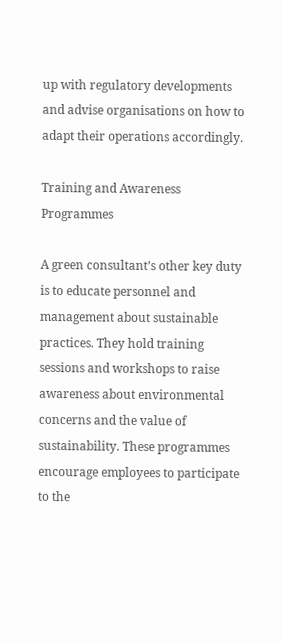up with regulatory developments and advise organisations on how to adapt their operations accordingly.

Training and Awareness Programmes

A green consultant’s other key duty is to educate personnel and management about sustainable practices. They hold training sessions and workshops to raise awareness about environmental concerns and the value of sustainability. These programmes encourage employees to participate to the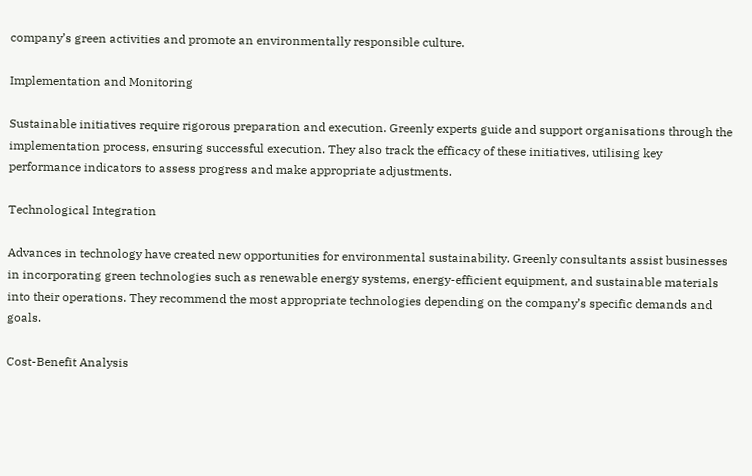company’s green activities and promote an environmentally responsible culture.

Implementation and Monitoring

Sustainable initiatives require rigorous preparation and execution. Greenly experts guide and support organisations through the implementation process, ensuring successful execution. They also track the efficacy of these initiatives, utilising key performance indicators to assess progress and make appropriate adjustments.

Technological Integration

Advances in technology have created new opportunities for environmental sustainability. Greenly consultants assist businesses in incorporating green technologies such as renewable energy systems, energy-efficient equipment, and sustainable materials into their operations. They recommend the most appropriate technologies depending on the company’s specific demands and goals.

Cost-Benefit Analysis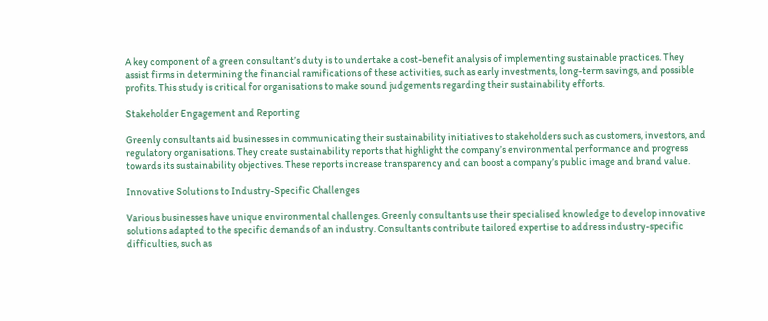A key component of a green consultant’s duty is to undertake a cost-benefit analysis of implementing sustainable practices. They assist firms in determining the financial ramifications of these activities, such as early investments, long-term savings, and possible profits. This study is critical for organisations to make sound judgements regarding their sustainability efforts.

Stakeholder Engagement and Reporting

Greenly consultants aid businesses in communicating their sustainability initiatives to stakeholders such as customers, investors, and regulatory organisations. They create sustainability reports that highlight the company’s environmental performance and progress towards its sustainability objectives. These reports increase transparency and can boost a company’s public image and brand value.

Innovative Solutions to Industry-Specific Challenges

Various businesses have unique environmental challenges. Greenly consultants use their specialised knowledge to develop innovative solutions adapted to the specific demands of an industry. Consultants contribute tailored expertise to address industry-specific difficulties, such as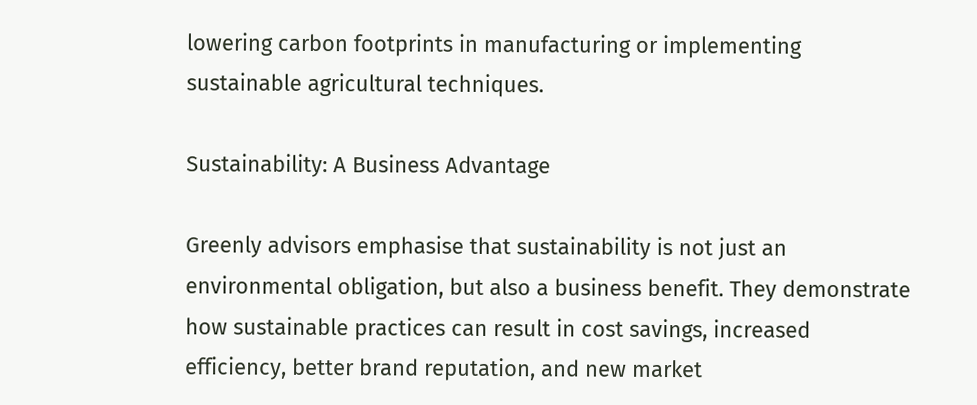lowering carbon footprints in manufacturing or implementing sustainable agricultural techniques.

Sustainability: A Business Advantage

Greenly advisors emphasise that sustainability is not just an environmental obligation, but also a business benefit. They demonstrate how sustainable practices can result in cost savings, increased efficiency, better brand reputation, and new market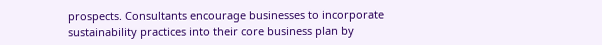prospects. Consultants encourage businesses to incorporate sustainability practices into their core business plan by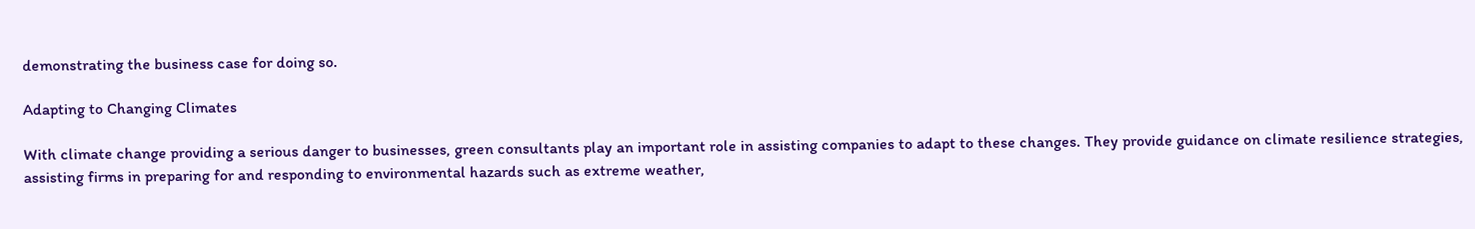demonstrating the business case for doing so.

Adapting to Changing Climates

With climate change providing a serious danger to businesses, green consultants play an important role in assisting companies to adapt to these changes. They provide guidance on climate resilience strategies, assisting firms in preparing for and responding to environmental hazards such as extreme weather,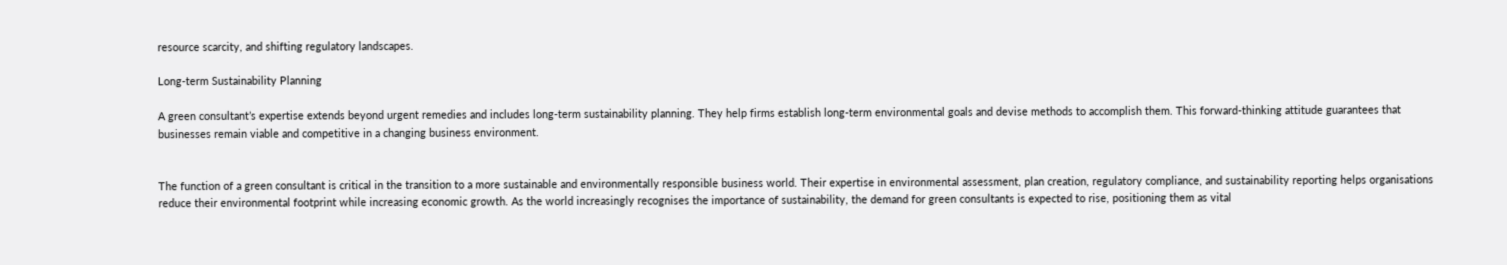resource scarcity, and shifting regulatory landscapes.

Long-term Sustainability Planning

A green consultant’s expertise extends beyond urgent remedies and includes long-term sustainability planning. They help firms establish long-term environmental goals and devise methods to accomplish them. This forward-thinking attitude guarantees that businesses remain viable and competitive in a changing business environment.


The function of a green consultant is critical in the transition to a more sustainable and environmentally responsible business world. Their expertise in environmental assessment, plan creation, regulatory compliance, and sustainability reporting helps organisations reduce their environmental footprint while increasing economic growth. As the world increasingly recognises the importance of sustainability, the demand for green consultants is expected to rise, positioning them as vital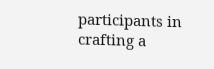participants in crafting a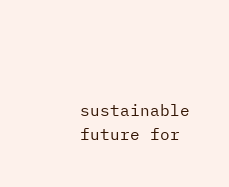sustainable future for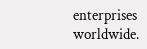enterprises worldwide.